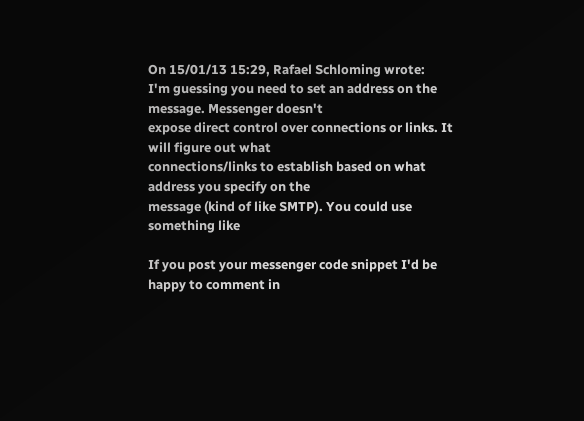On 15/01/13 15:29, Rafael Schloming wrote:
I'm guessing you need to set an address on the message. Messenger doesn't
expose direct control over connections or links. It will figure out what
connections/links to establish based on what address you specify on the
message (kind of like SMTP). You could use something like

If you post your messenger code snippet I'd be happy to comment in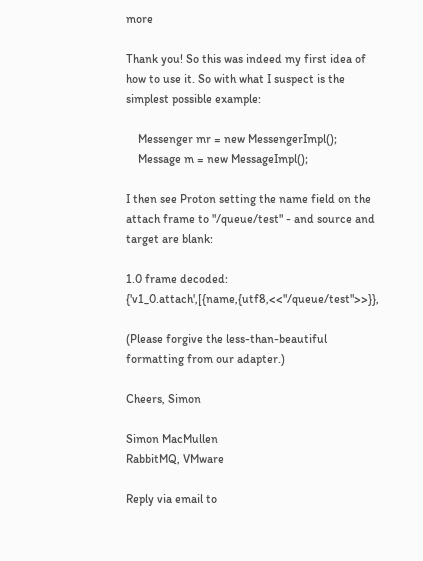more

Thank you! So this was indeed my first idea of how to use it. So with what I suspect is the simplest possible example:

    Messenger mr = new MessengerImpl();
    Message m = new MessageImpl();

I then see Proton setting the name field on the attach frame to "/queue/test" - and source and target are blank:

1.0 frame decoded: {'v1_0.attach',[{name,{utf8,<<"/queue/test">>}},

(Please forgive the less-than-beautiful formatting from our adapter.)

Cheers, Simon

Simon MacMullen
RabbitMQ, VMware

Reply via email to